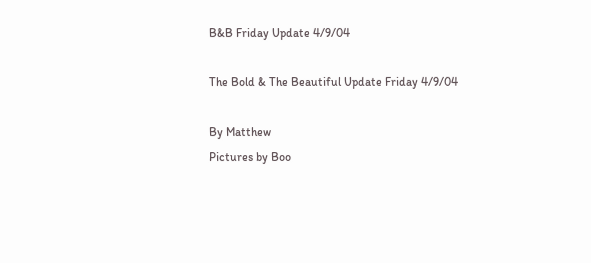B&B Friday Update 4/9/04

The Bold & The Beautiful Update Friday 4/9/04

By Matthew
Pictures by Boo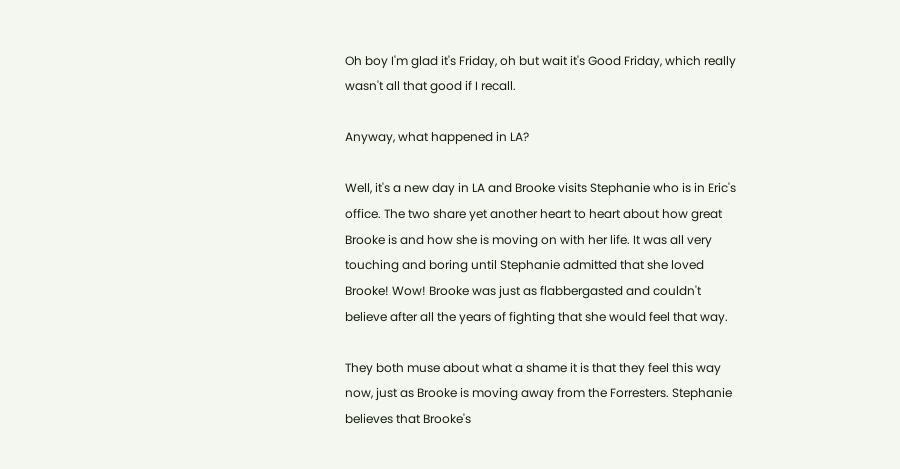Oh boy I'm glad it's Friday, oh but wait it's Good Friday, which really wasn't all that good if I recall.

Anyway, what happened in LA?

Well, it's a new day in LA and Brooke visits Stephanie who is in Eric's office. The two share yet another heart to heart about how great Brooke is and how she is moving on with her life. It was all very touching and boring until Stephanie admitted that she loved Brooke! Wow! Brooke was just as flabbergasted and couldn't believe after all the years of fighting that she would feel that way.

They both muse about what a shame it is that they feel this way now, just as Brooke is moving away from the Forresters. Stephanie believes that Brooke's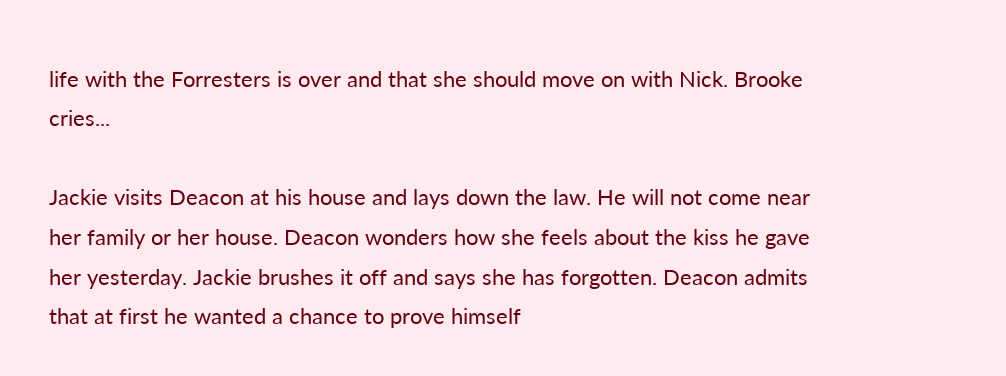life with the Forresters is over and that she should move on with Nick. Brooke cries...

Jackie visits Deacon at his house and lays down the law. He will not come near her family or her house. Deacon wonders how she feels about the kiss he gave her yesterday. Jackie brushes it off and says she has forgotten. Deacon admits that at first he wanted a chance to prove himself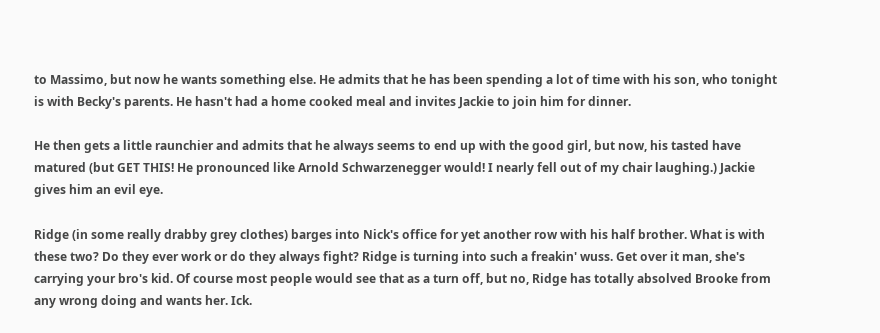to Massimo, but now he wants something else. He admits that he has been spending a lot of time with his son, who tonight is with Becky's parents. He hasn't had a home cooked meal and invites Jackie to join him for dinner.

He then gets a little raunchier and admits that he always seems to end up with the good girl, but now, his tasted have matured (but GET THIS! He pronounced like Arnold Schwarzenegger would! I nearly fell out of my chair laughing.) Jackie gives him an evil eye.

Ridge (in some really drabby grey clothes) barges into Nick's office for yet another row with his half brother. What is with these two? Do they ever work or do they always fight? Ridge is turning into such a freakin' wuss. Get over it man, she's carrying your bro's kid. Of course most people would see that as a turn off, but no, Ridge has totally absolved Brooke from any wrong doing and wants her. Ick.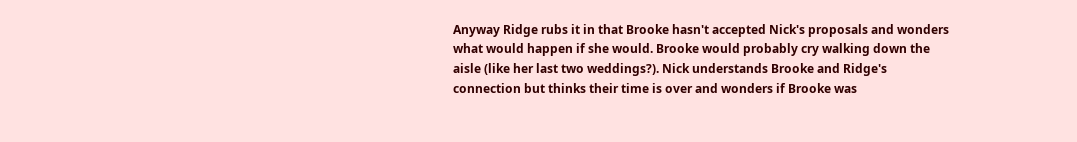Anyway Ridge rubs it in that Brooke hasn't accepted Nick's proposals and wonders what would happen if she would. Brooke would probably cry walking down the aisle (like her last two weddings?). Nick understands Brooke and Ridge's connection but thinks their time is over and wonders if Brooke was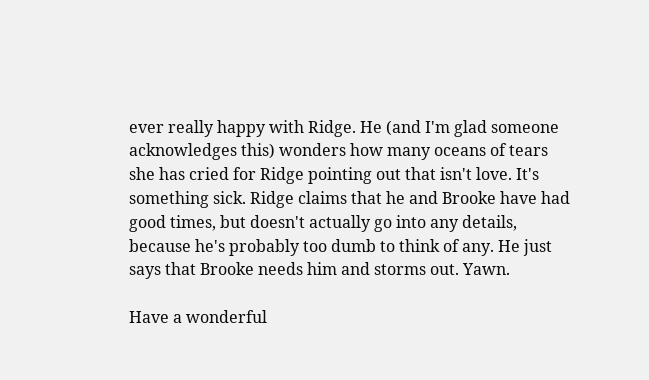ever really happy with Ridge. He (and I'm glad someone acknowledges this) wonders how many oceans of tears she has cried for Ridge pointing out that isn't love. It's something sick. Ridge claims that he and Brooke have had good times, but doesn't actually go into any details, because he's probably too dumb to think of any. He just says that Brooke needs him and storms out. Yawn.

Have a wonderful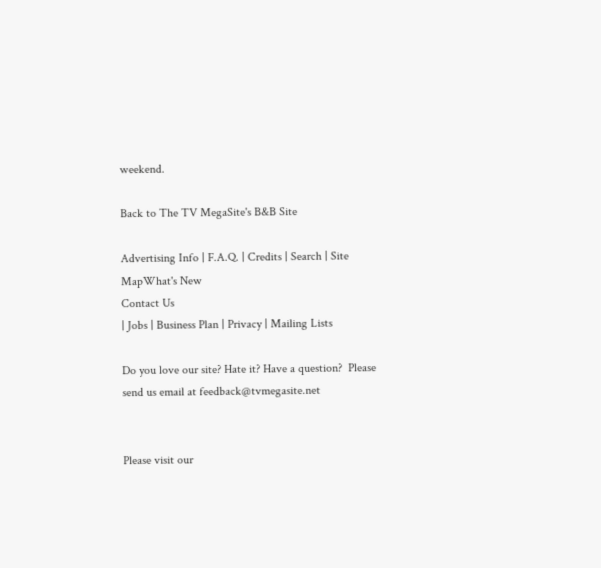weekend.

Back to The TV MegaSite's B&B Site

Advertising Info | F.A.Q. | Credits | Search | Site MapWhat's New
Contact Us
| Jobs | Business Plan | Privacy | Mailing Lists

Do you love our site? Hate it? Have a question?  Please send us email at feedback@tvmegasite.net


Please visit our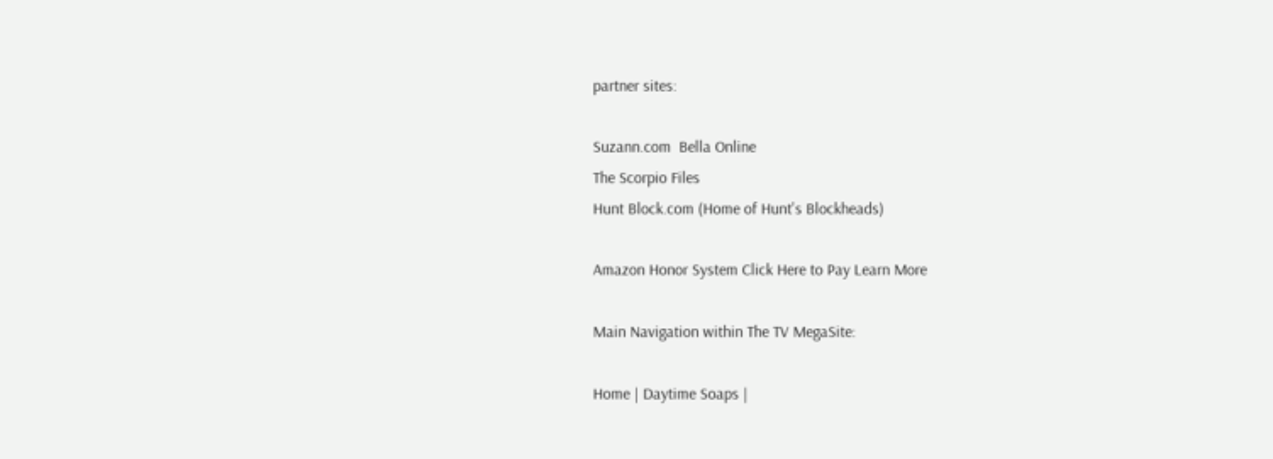partner sites:

Suzann.com  Bella Online
The Scorpio Files
Hunt Block.com (Home of Hunt's Blockheads)

Amazon Honor System Click Here to Pay Learn More

Main Navigation within The TV MegaSite:

Home | Daytime Soaps |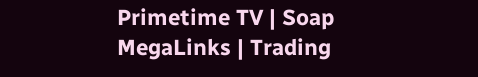Primetime TV | Soap MegaLinks | Trading